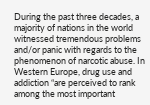During the past three decades, a majority of nations in the world witnessed tremendous problems and/or panic with regards to the phenomenon of narcotic abuse. In Western Europe, drug use and addiction “are perceived to rank among the most important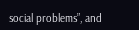social problems”, and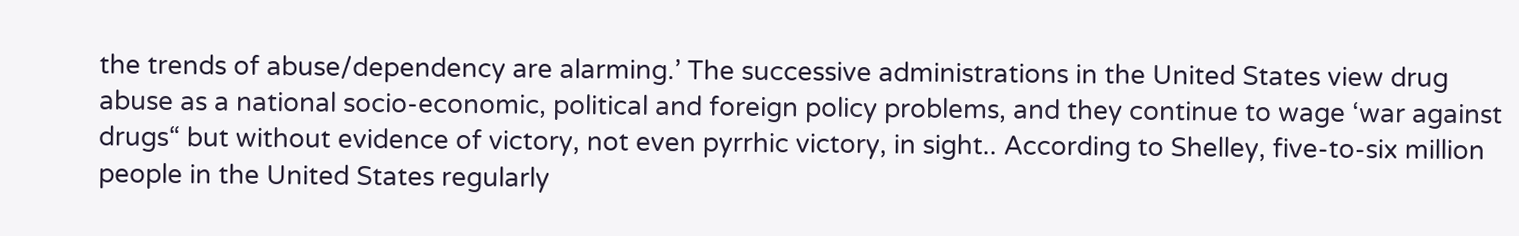the trends of abuse/dependency are alarming.’ The successive administrations in the United States view drug abuse as a national socio-economic, political and foreign policy problems, and they continue to wage ‘war against drugs“ but without evidence of victory, not even pyrrhic victory, in sight.. According to Shelley, five-to-six million people in the United States regularly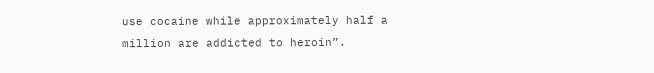use cocaine while approximately half a million are addicted to heroin”.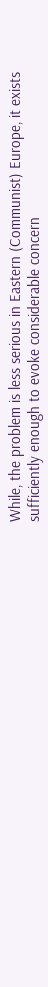While, the problem is less serious in Eastern (Communist) Europe, it exists sufficiently enough to evoke considerable concern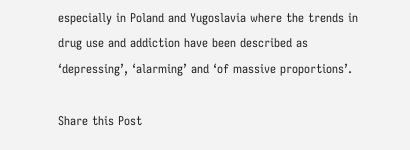especially in Poland and Yugoslavia where the trends in drug use and addiction have been described as ‘depressing’, ‘alarming’ and ‘of massive proportions’.

Share this Post